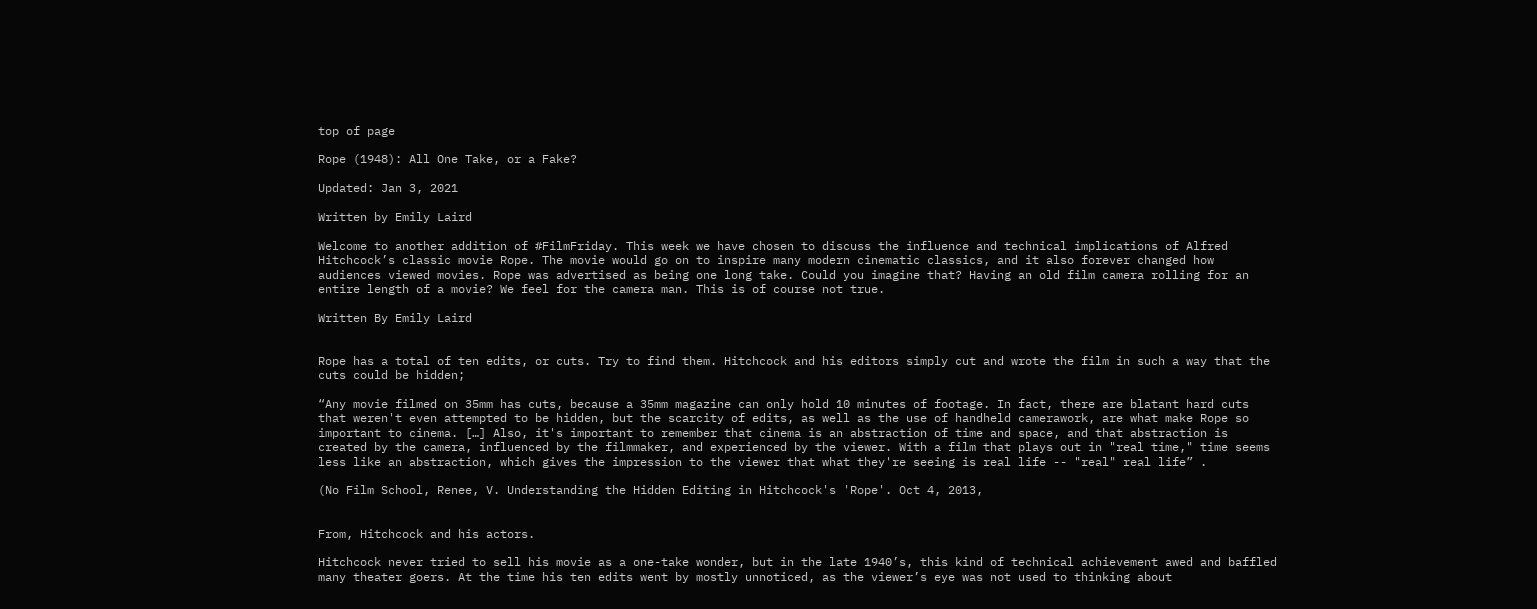top of page

Rope (1948): All One Take, or a Fake?

Updated: Jan 3, 2021

Written by Emily Laird

Welcome to another addition of #FilmFriday. This week we have chosen to discuss the influence and technical implications of Alfred Hitchcock’s classic movie Rope. The movie would go on to inspire many modern cinematic classics, and it also forever changed how audiences viewed movies. Rope was advertised as being one long take. Could you imagine that? Having an old film camera rolling for an entire length of a movie? We feel for the camera man. This is of course not true.

Written By Emily Laird


Rope has a total of ten edits, or cuts. Try to find them. Hitchcock and his editors simply cut and wrote the film in such a way that the cuts could be hidden;

“Any movie filmed on 35mm has cuts, because a 35mm magazine can only hold 10 minutes of footage. In fact, there are blatant hard cuts that weren't even attempted to be hidden, but the scarcity of edits, as well as the use of handheld camerawork, are what make Rope so important to cinema. […] Also, it's important to remember that cinema is an abstraction of time and space, and that abstraction is created by the camera, influenced by the filmmaker, and experienced by the viewer. With a film that plays out in "real time," time seems less like an abstraction, which gives the impression to the viewer that what they're seeing is real life -- "real" real life” .

(No Film School, Renee, V. Understanding the Hidden Editing in Hitchcock's 'Rope'. Oct 4, 2013,


From, Hitchcock and his actors.

Hitchcock never tried to sell his movie as a one-take wonder, but in the late 1940’s, this kind of technical achievement awed and baffled many theater goers. At the time his ten edits went by mostly unnoticed, as the viewer’s eye was not used to thinking about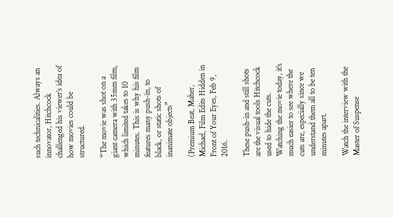such technicalities. Always an innovator, Hitchcock challenged his viewer’s idea of how movies could be structured.

“The movie was shot on a giant camera with 35mm film, which limited takes to 10 minutes. This is why his film features many push-in, to black, or static shots of inanimate objects”

(Premium Beat, Maher, Michael, Film Edits Hidden in Front of Your Eyes, Feb 9, 2016.

These push-in and still shots are the visual tools Hitchcock used to hide the cuts. Watching the movie today, it’s much easier to see where the cuts are, especially since we understand them all to be ten minutes apart.

Watch the interview with the Master of Suspense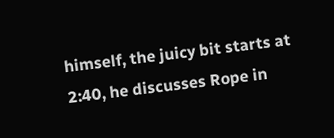himself, the juicy bit starts at 2:40, he discusses Rope in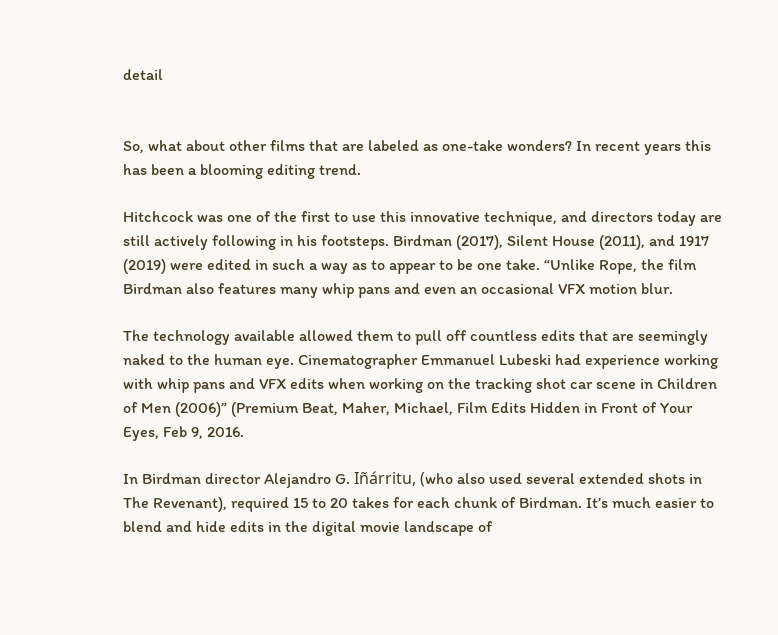detail


So, what about other films that are labeled as one-take wonders? In recent years this has been a blooming editing trend.

Hitchcock was one of the first to use this innovative technique, and directors today are still actively following in his footsteps. Birdman (2017), Silent House (2011), and 1917 (2019) were edited in such a way as to appear to be one take. “Unlike Rope, the film Birdman also features many whip pans and even an occasional VFX motion blur.

The technology available allowed them to pull off countless edits that are seemingly naked to the human eye. Cinematographer Emmanuel Lubeski had experience working with whip pans and VFX edits when working on the tracking shot car scene in Children of Men (2006)” (Premium Beat, Maher, Michael, Film Edits Hidden in Front of Your Eyes, Feb 9, 2016.

In Birdman director Alejandro G. Iñárritu, (who also used several extended shots in The Revenant), required 15 to 20 takes for each chunk of Birdman. It’s much easier to blend and hide edits in the digital movie landscape of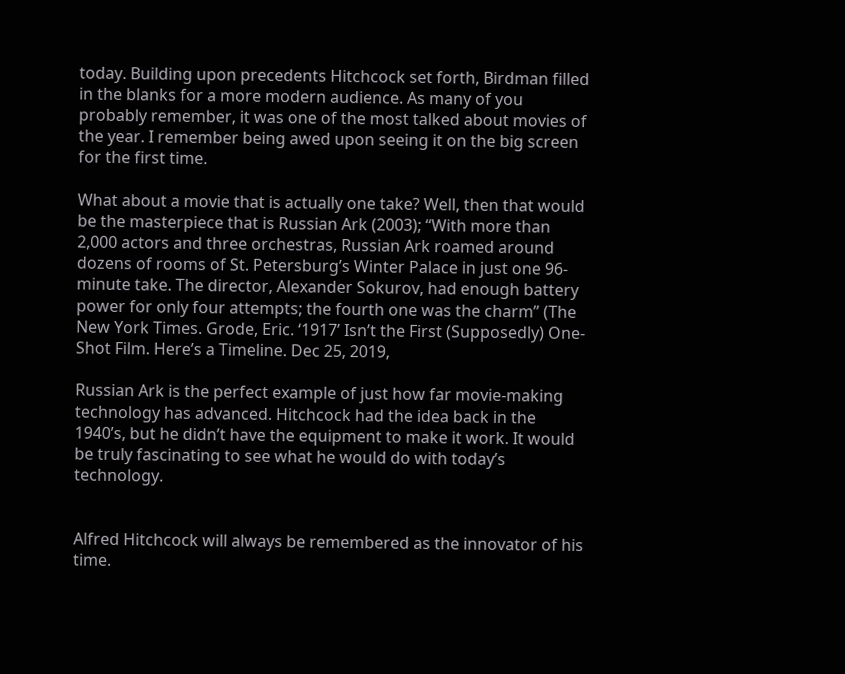today. Building upon precedents Hitchcock set forth, Birdman filled in the blanks for a more modern audience. As many of you probably remember, it was one of the most talked about movies of the year. I remember being awed upon seeing it on the big screen for the first time.

What about a movie that is actually one take? Well, then that would be the masterpiece that is Russian Ark (2003); “With more than 2,000 actors and three orchestras, Russian Ark roamed around dozens of rooms of St. Petersburg’s Winter Palace in just one 96-minute take. The director, Alexander Sokurov, had enough battery power for only four attempts; the fourth one was the charm” (The New York Times. Grode, Eric. ‘1917’ Isn’t the First (Supposedly) One-Shot Film. Here’s a Timeline. Dec 25, 2019,

Russian Ark is the perfect example of just how far movie-making technology has advanced. Hitchcock had the idea back in the 1940’s, but he didn’t have the equipment to make it work. It would be truly fascinating to see what he would do with today’s technology.


Alfred Hitchcock will always be remembered as the innovator of his time.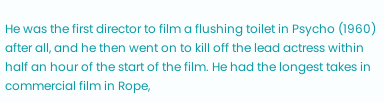He was the first director to film a flushing toilet in Psycho (1960) after all, and he then went on to kill off the lead actress within half an hour of the start of the film. He had the longest takes in commercial film in Rope,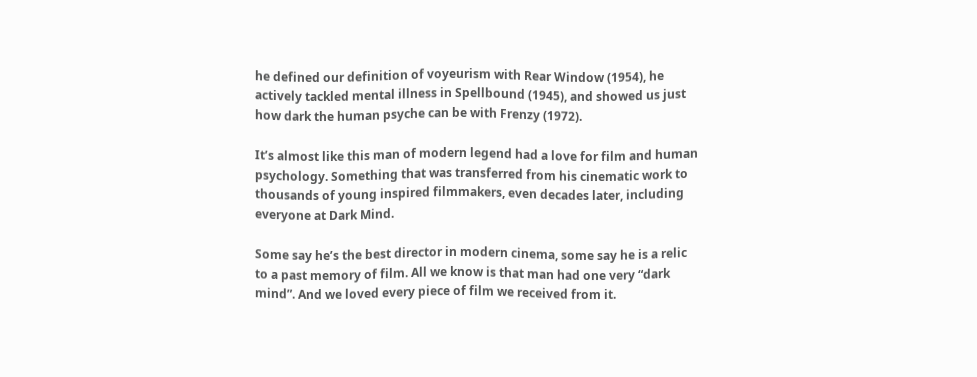he defined our definition of voyeurism with Rear Window (1954), he actively tackled mental illness in Spellbound (1945), and showed us just how dark the human psyche can be with Frenzy (1972).

It’s almost like this man of modern legend had a love for film and human psychology. Something that was transferred from his cinematic work to thousands of young inspired filmmakers, even decades later, including everyone at Dark Mind.

Some say he’s the best director in modern cinema, some say he is a relic to a past memory of film. All we know is that man had one very “dark mind”. And we loved every piece of film we received from it.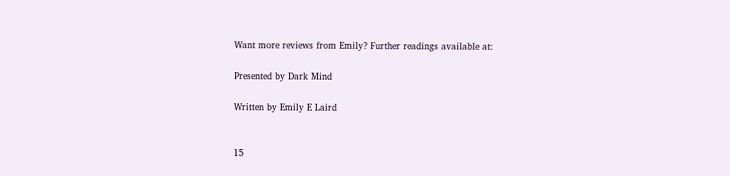Want more reviews from Emily? Further readings available at:

Presented by Dark Mind

Written by Emily E Laird


15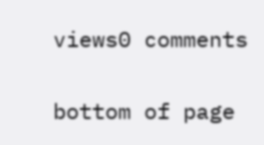views0 comments


bottom of page